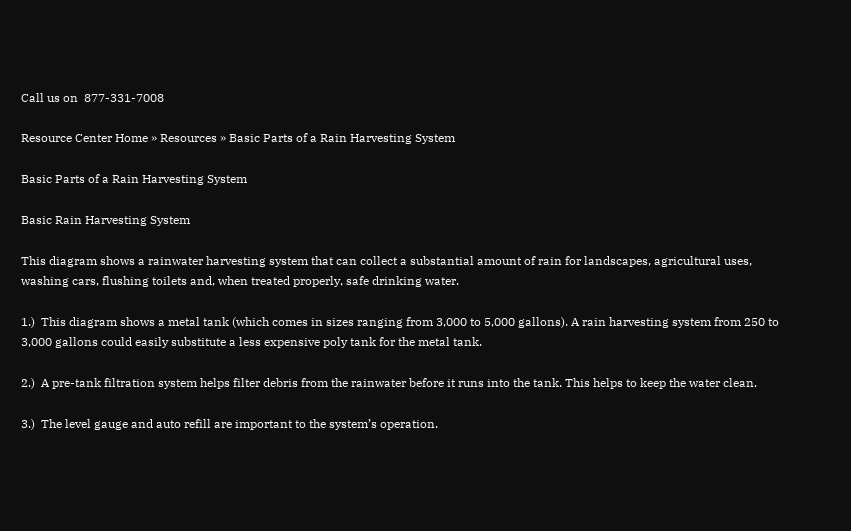Call us on  877-331-7008

Resource Center Home » Resources » Basic Parts of a Rain Harvesting System

Basic Parts of a Rain Harvesting System

Basic Rain Harvesting System

This diagram shows a rainwater harvesting system that can collect a substantial amount of rain for landscapes, agricultural uses, washing cars, flushing toilets and, when treated properly, safe drinking water.

1.)  This diagram shows a metal tank (which comes in sizes ranging from 3,000 to 5,000 gallons). A rain harvesting system from 250 to 3,000 gallons could easily substitute a less expensive poly tank for the metal tank.

2.)  A pre-tank filtration system helps filter debris from the rainwater before it runs into the tank. This helps to keep the water clean.

3.)  The level gauge and auto refill are important to the system’s operation.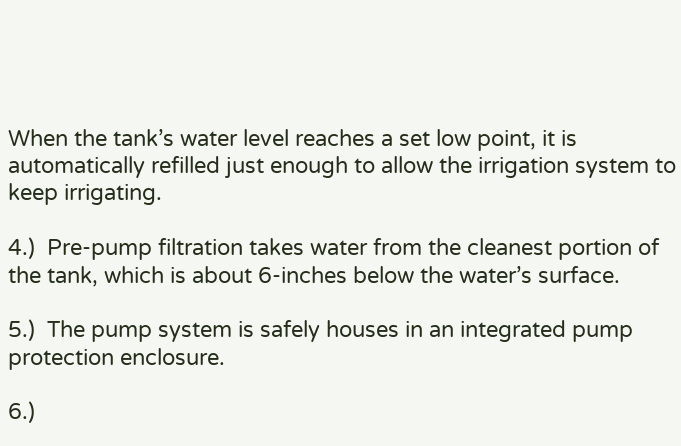When the tank’s water level reaches a set low point, it is automatically refilled just enough to allow the irrigation system to keep irrigating.

4.)  Pre-pump filtration takes water from the cleanest portion of the tank, which is about 6-inches below the water’s surface.

5.)  The pump system is safely houses in an integrated pump protection enclosure.

6.)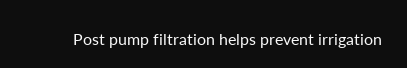Post pump filtration helps prevent irrigation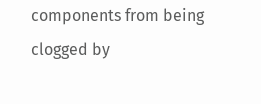components from being clogged by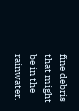fine debris that might be in the rainwater.